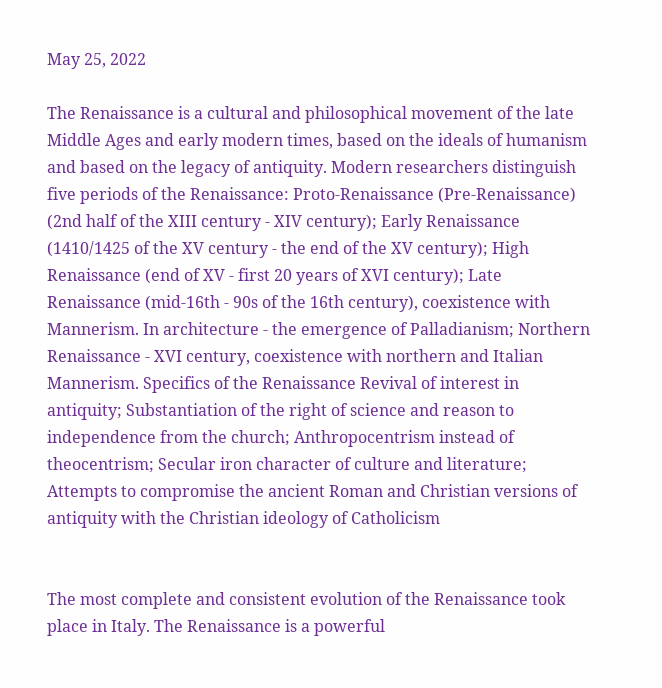May 25, 2022

The Renaissance is a cultural and philosophical movement of the late Middle Ages and early modern times, based on the ideals of humanism and based on the legacy of antiquity. Modern researchers distinguish five periods of the Renaissance: Proto-Renaissance (Pre-Renaissance) (2nd half of the XIII century - XIV century); Early Renaissance (1410/1425 of the XV century - the end of the XV century); High Renaissance (end of XV - first 20 years of XVI century); Late Renaissance (mid-16th - 90s of the 16th century), coexistence with Mannerism. In architecture - the emergence of Palladianism; Northern Renaissance - XVI century, coexistence with northern and Italian Mannerism. Specifics of the Renaissance Revival of interest in antiquity; Substantiation of the right of science and reason to independence from the church; Anthropocentrism instead of theocentrism; Secular iron character of culture and literature; Attempts to compromise the ancient Roman and Christian versions of antiquity with the Christian ideology of Catholicism


The most complete and consistent evolution of the Renaissance took place in Italy. The Renaissance is a powerful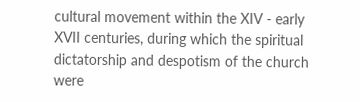cultural movement within the XIV - early XVII centuries, during which the spiritual dictatorship and despotism of the church were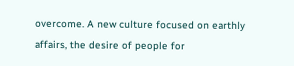overcome. A new culture focused on earthly affairs, the desire of people for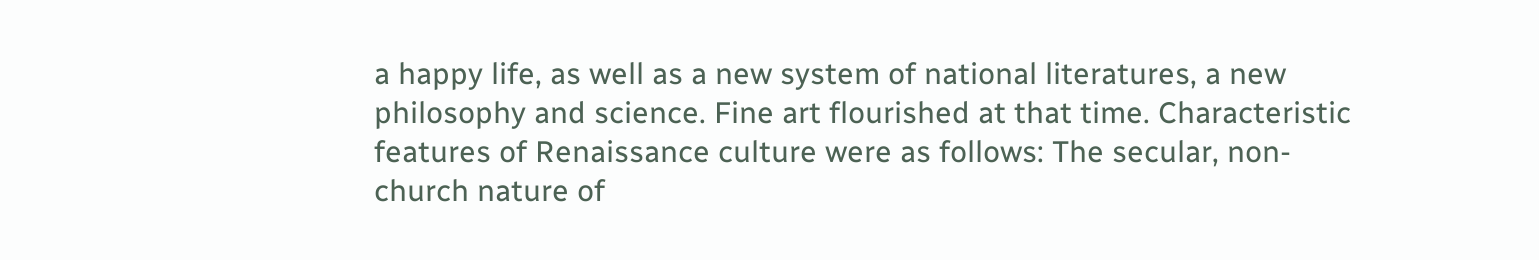a happy life, as well as a new system of national literatures, a new philosophy and science. Fine art flourished at that time. Characteristic features of Renaissance culture were as follows: The secular, non-church nature of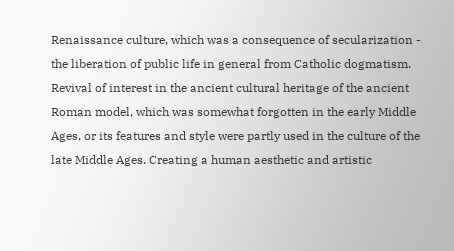Renaissance culture, which was a consequence of secularization - the liberation of public life in general from Catholic dogmatism. Revival of interest in the ancient cultural heritage of the ancient Roman model, which was somewhat forgotten in the early Middle Ages, or its features and style were partly used in the culture of the late Middle Ages. Creating a human aesthetic and artistic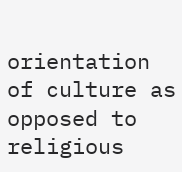orientation of culture as opposed to religious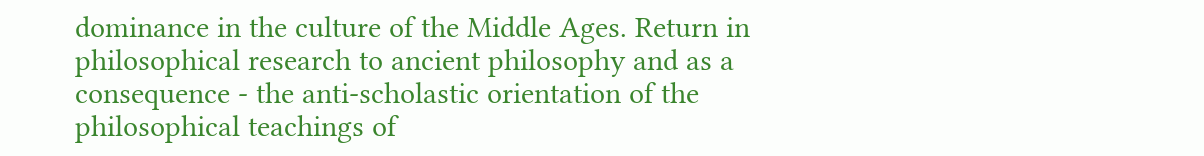dominance in the culture of the Middle Ages. Return in philosophical research to ancient philosophy and as a consequence - the anti-scholastic orientation of the philosophical teachings of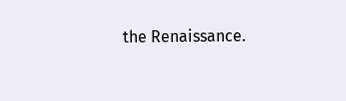the Renaissance.